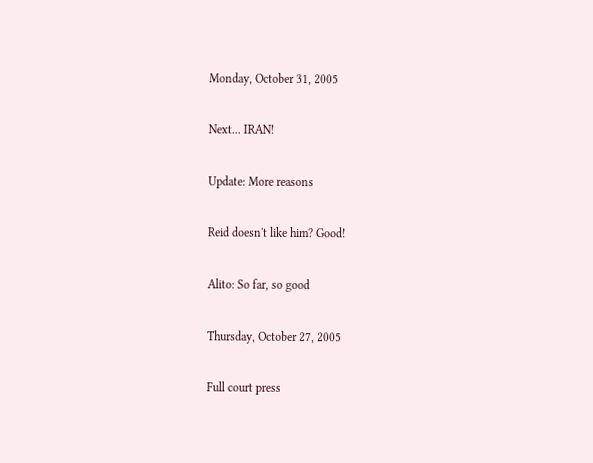Monday, October 31, 2005

Next... IRAN!

Update: More reasons

Reid doesn't like him? Good!

Alito: So far, so good

Thursday, October 27, 2005

Full court press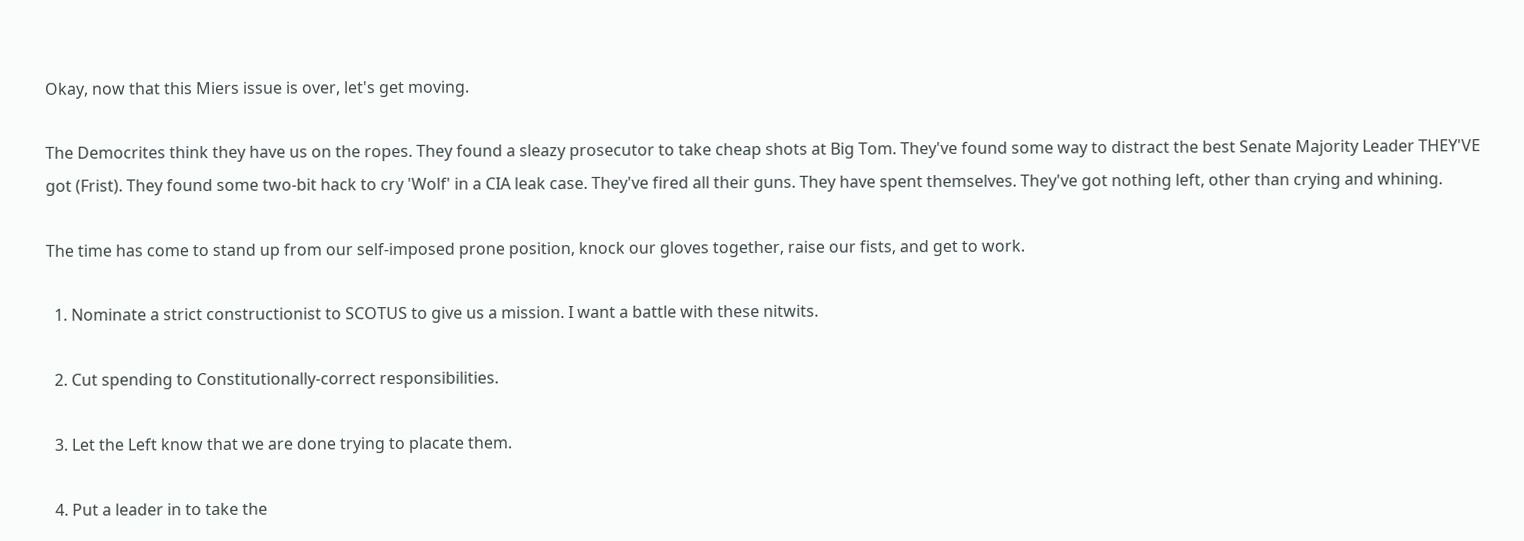Okay, now that this Miers issue is over, let's get moving.

The Democrites think they have us on the ropes. They found a sleazy prosecutor to take cheap shots at Big Tom. They've found some way to distract the best Senate Majority Leader THEY'VE got (Frist). They found some two-bit hack to cry 'Wolf' in a CIA leak case. They've fired all their guns. They have spent themselves. They've got nothing left, other than crying and whining.

The time has come to stand up from our self-imposed prone position, knock our gloves together, raise our fists, and get to work.

  1. Nominate a strict constructionist to SCOTUS to give us a mission. I want a battle with these nitwits.

  2. Cut spending to Constitutionally-correct responsibilities.

  3. Let the Left know that we are done trying to placate them.

  4. Put a leader in to take the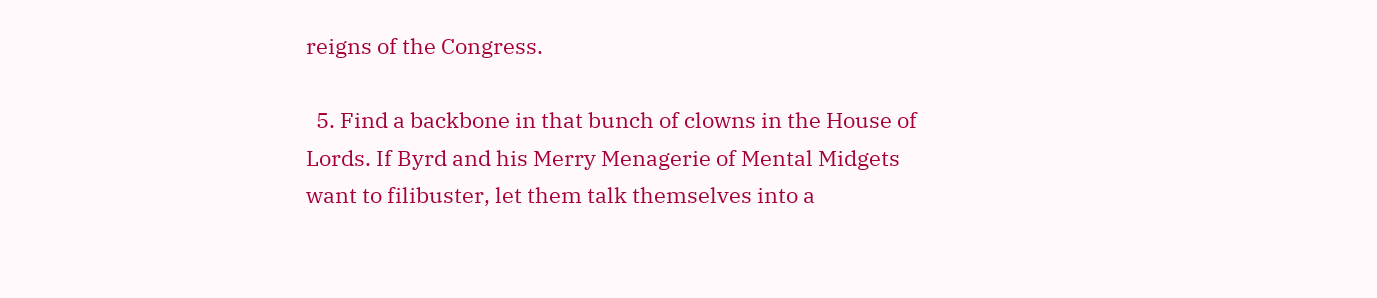reigns of the Congress.

  5. Find a backbone in that bunch of clowns in the House of Lords. If Byrd and his Merry Menagerie of Mental Midgets want to filibuster, let them talk themselves into a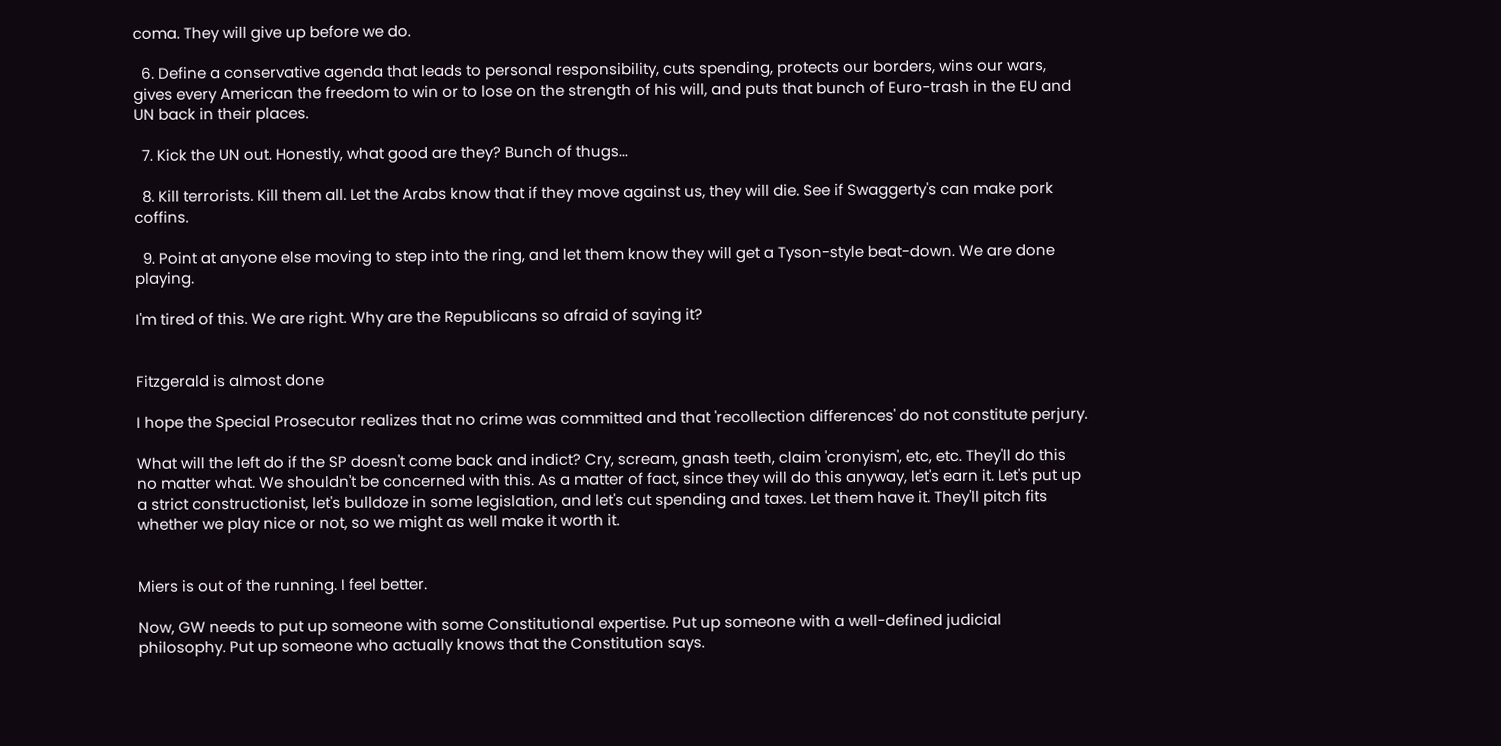coma. They will give up before we do.

  6. Define a conservative agenda that leads to personal responsibility, cuts spending, protects our borders, wins our wars, gives every American the freedom to win or to lose on the strength of his will, and puts that bunch of Euro-trash in the EU and UN back in their places.

  7. Kick the UN out. Honestly, what good are they? Bunch of thugs...

  8. Kill terrorists. Kill them all. Let the Arabs know that if they move against us, they will die. See if Swaggerty's can make pork coffins.

  9. Point at anyone else moving to step into the ring, and let them know they will get a Tyson-style beat-down. We are done playing.

I'm tired of this. We are right. Why are the Republicans so afraid of saying it?


Fitzgerald is almost done

I hope the Special Prosecutor realizes that no crime was committed and that 'recollection differences' do not constitute perjury.

What will the left do if the SP doesn't come back and indict? Cry, scream, gnash teeth, claim 'cronyism', etc, etc. They'll do this no matter what. We shouldn't be concerned with this. As a matter of fact, since they will do this anyway, let's earn it. Let's put up a strict constructionist, let's bulldoze in some legislation, and let's cut spending and taxes. Let them have it. They'll pitch fits whether we play nice or not, so we might as well make it worth it.


Miers is out of the running. I feel better.

Now, GW needs to put up someone with some Constitutional expertise. Put up someone with a well-defined judicial philosophy. Put up someone who actually knows that the Constitution says.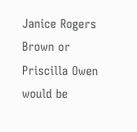Janice Rogers Brown or Priscilla Owen would be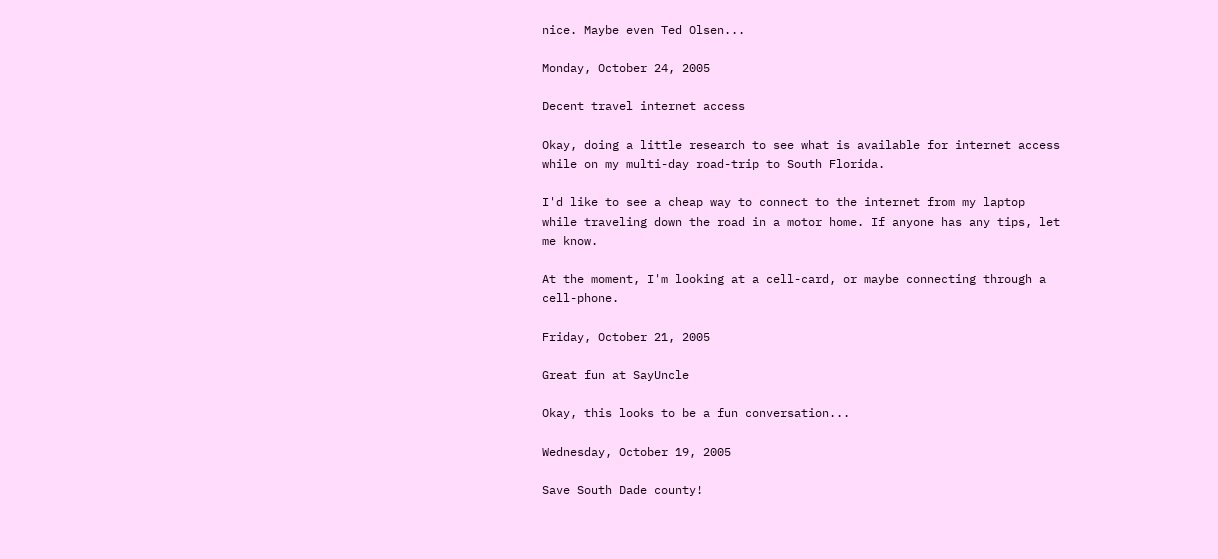nice. Maybe even Ted Olsen...

Monday, October 24, 2005

Decent travel internet access

Okay, doing a little research to see what is available for internet access while on my multi-day road-trip to South Florida.

I'd like to see a cheap way to connect to the internet from my laptop while traveling down the road in a motor home. If anyone has any tips, let me know.

At the moment, I'm looking at a cell-card, or maybe connecting through a cell-phone.

Friday, October 21, 2005

Great fun at SayUncle

Okay, this looks to be a fun conversation...

Wednesday, October 19, 2005

Save South Dade county!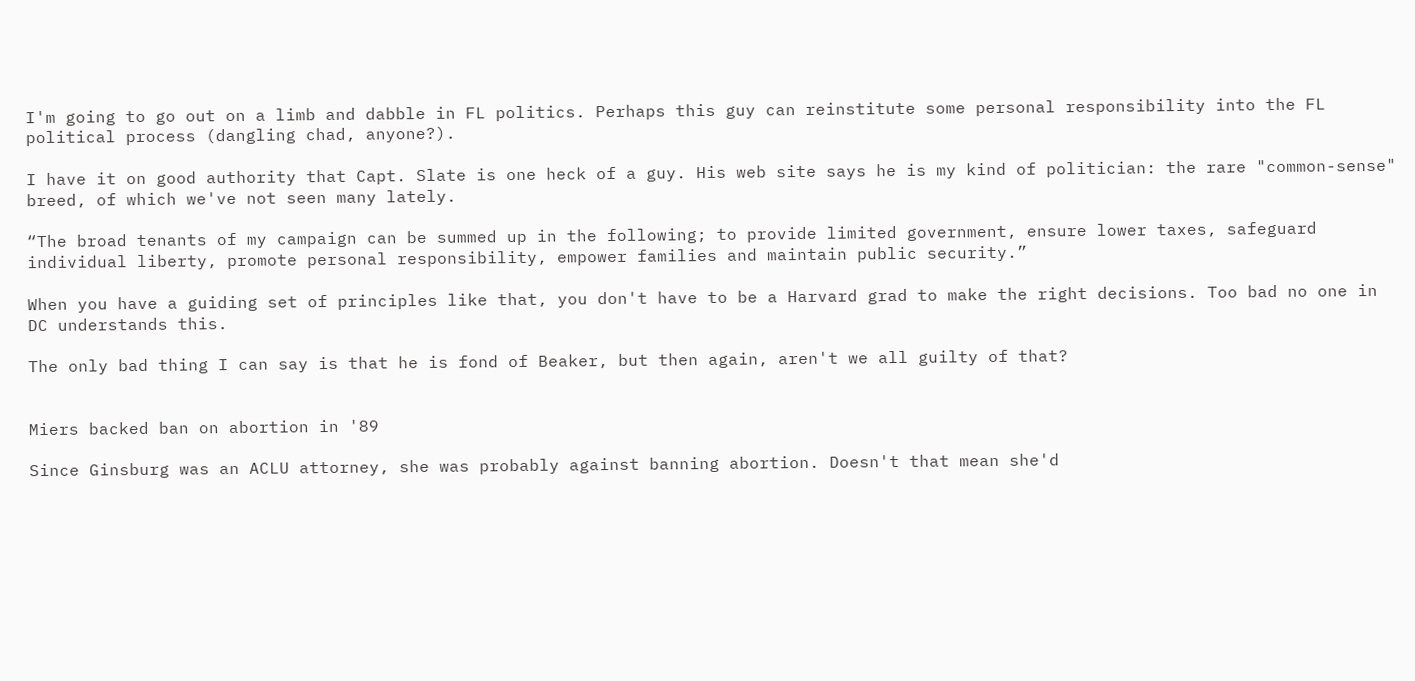I'm going to go out on a limb and dabble in FL politics. Perhaps this guy can reinstitute some personal responsibility into the FL political process (dangling chad, anyone?).

I have it on good authority that Capt. Slate is one heck of a guy. His web site says he is my kind of politician: the rare "common-sense" breed, of which we've not seen many lately.

“The broad tenants of my campaign can be summed up in the following; to provide limited government, ensure lower taxes, safeguard individual liberty, promote personal responsibility, empower families and maintain public security.”

When you have a guiding set of principles like that, you don't have to be a Harvard grad to make the right decisions. Too bad no one in DC understands this.

The only bad thing I can say is that he is fond of Beaker, but then again, aren't we all guilty of that?


Miers backed ban on abortion in '89

Since Ginsburg was an ACLU attorney, she was probably against banning abortion. Doesn't that mean she'd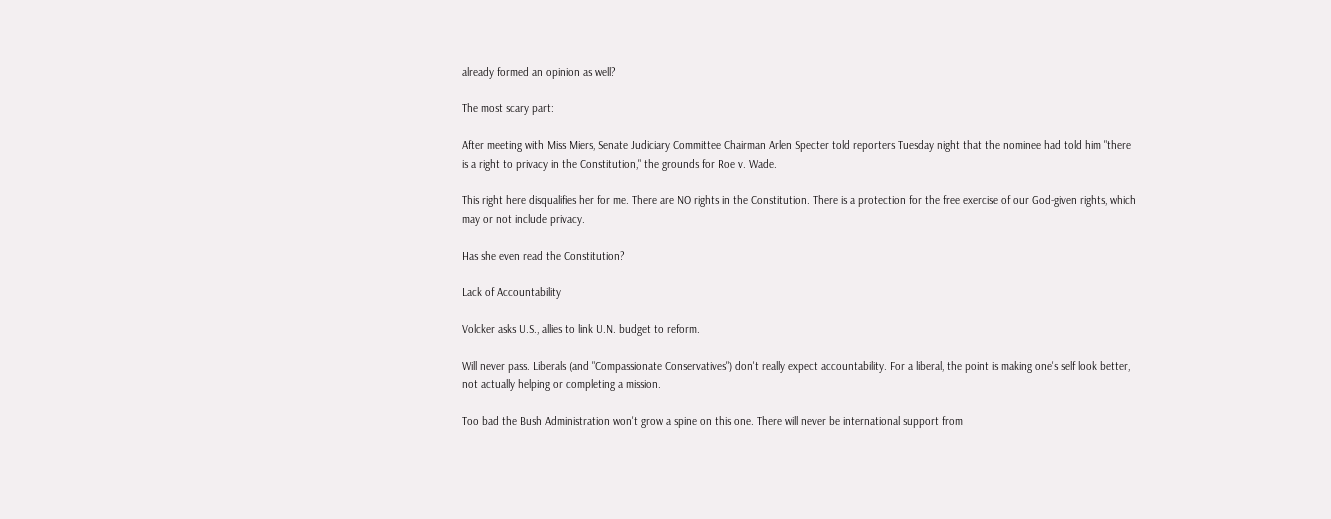already formed an opinion as well?

The most scary part:

After meeting with Miss Miers, Senate Judiciary Committee Chairman Arlen Specter told reporters Tuesday night that the nominee had told him "there is a right to privacy in the Constitution," the grounds for Roe v. Wade.

This right here disqualifies her for me. There are NO rights in the Constitution. There is a protection for the free exercise of our God-given rights, which may or not include privacy.

Has she even read the Constitution?

Lack of Accountability

Volcker asks U.S., allies to link U.N. budget to reform.

Will never pass. Liberals (and "Compassionate Conservatives") don't really expect accountability. For a liberal, the point is making one's self look better, not actually helping or completing a mission.

Too bad the Bush Administration won't grow a spine on this one. There will never be international support from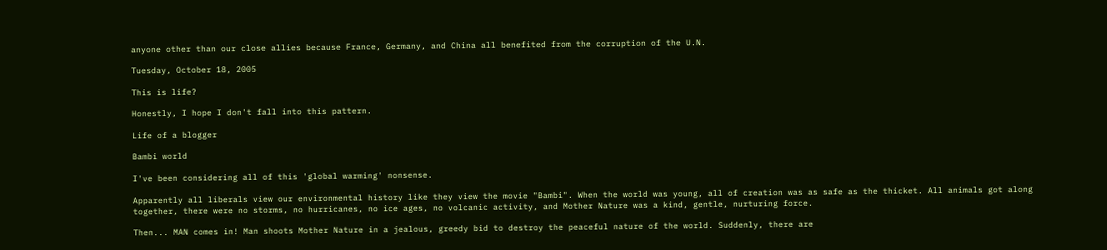anyone other than our close allies because France, Germany, and China all benefited from the corruption of the U.N.

Tuesday, October 18, 2005

This is life?

Honestly, I hope I don't fall into this pattern.

Life of a blogger

Bambi world

I've been considering all of this 'global warming' nonsense.

Apparently all liberals view our environmental history like they view the movie "Bambi". When the world was young, all of creation was as safe as the thicket. All animals got along together, there were no storms, no hurricanes, no ice ages, no volcanic activity, and Mother Nature was a kind, gentle, nurturing force.

Then... MAN comes in! Man shoots Mother Nature in a jealous, greedy bid to destroy the peaceful nature of the world. Suddenly, there are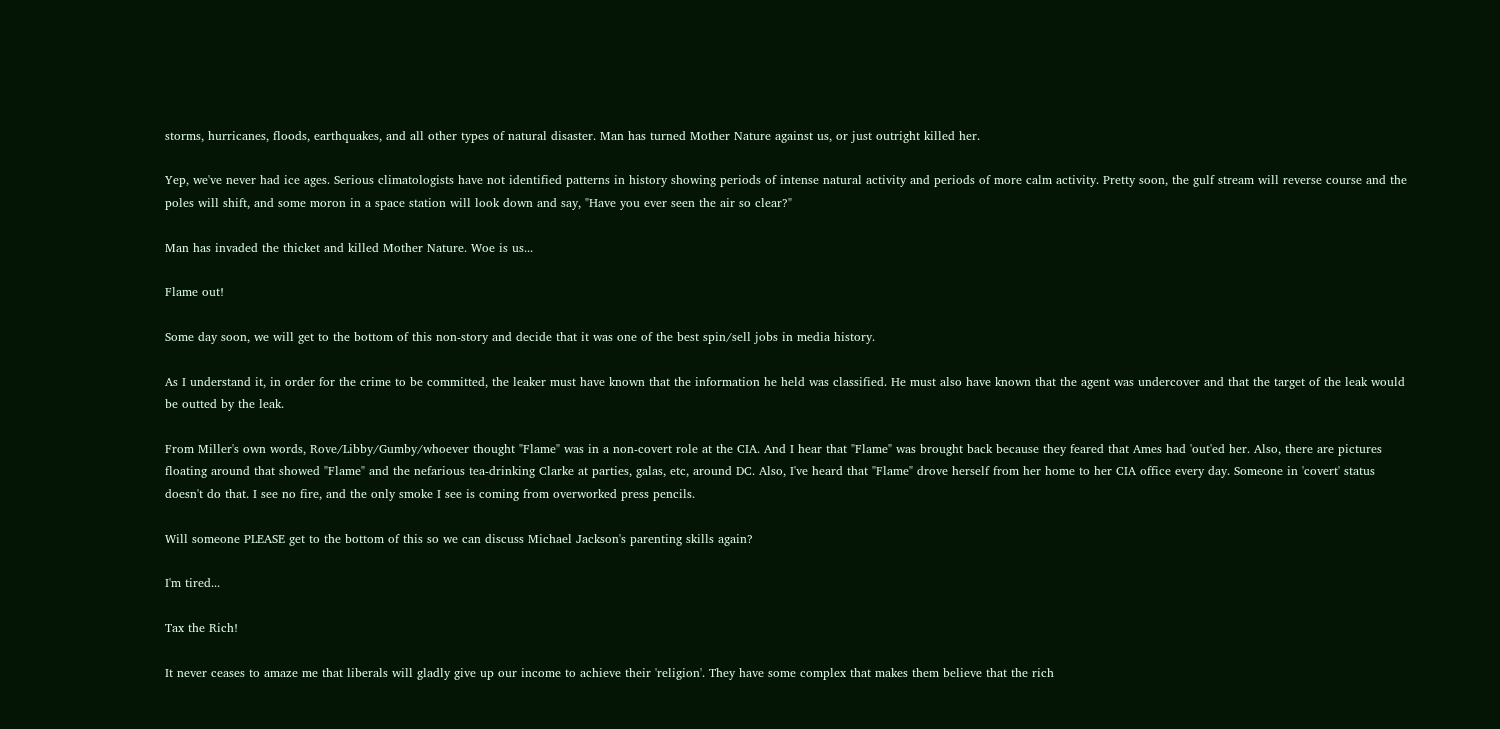storms, hurricanes, floods, earthquakes, and all other types of natural disaster. Man has turned Mother Nature against us, or just outright killed her.

Yep, we've never had ice ages. Serious climatologists have not identified patterns in history showing periods of intense natural activity and periods of more calm activity. Pretty soon, the gulf stream will reverse course and the poles will shift, and some moron in a space station will look down and say, "Have you ever seen the air so clear?"

Man has invaded the thicket and killed Mother Nature. Woe is us...

Flame out!

Some day soon, we will get to the bottom of this non-story and decide that it was one of the best spin/sell jobs in media history.

As I understand it, in order for the crime to be committed, the leaker must have known that the information he held was classified. He must also have known that the agent was undercover and that the target of the leak would be outted by the leak.

From Miller's own words, Rove/Libby/Gumby/whoever thought "Flame" was in a non-covert role at the CIA. And I hear that "Flame" was brought back because they feared that Ames had 'out'ed her. Also, there are pictures floating around that showed "Flame" and the nefarious tea-drinking Clarke at parties, galas, etc, around DC. Also, I've heard that "Flame" drove herself from her home to her CIA office every day. Someone in 'covert' status doesn't do that. I see no fire, and the only smoke I see is coming from overworked press pencils.

Will someone PLEASE get to the bottom of this so we can discuss Michael Jackson's parenting skills again?

I'm tired...

Tax the Rich!

It never ceases to amaze me that liberals will gladly give up our income to achieve their 'religion'. They have some complex that makes them believe that the rich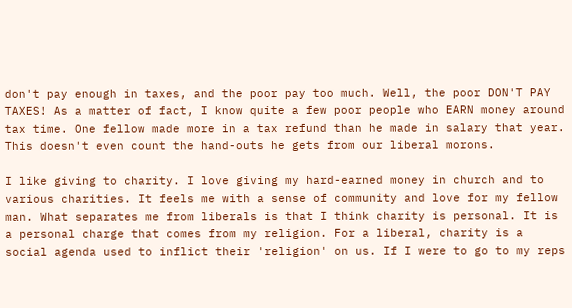don't pay enough in taxes, and the poor pay too much. Well, the poor DON'T PAY TAXES! As a matter of fact, I know quite a few poor people who EARN money around tax time. One fellow made more in a tax refund than he made in salary that year. This doesn't even count the hand-outs he gets from our liberal morons.

I like giving to charity. I love giving my hard-earned money in church and to various charities. It feels me with a sense of community and love for my fellow man. What separates me from liberals is that I think charity is personal. It is a personal charge that comes from my religion. For a liberal, charity is a social agenda used to inflict their 'religion' on us. If I were to go to my reps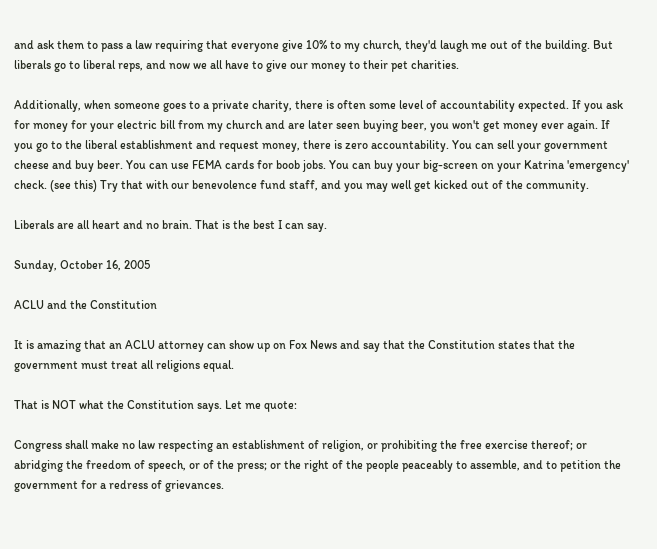and ask them to pass a law requiring that everyone give 10% to my church, they'd laugh me out of the building. But liberals go to liberal reps, and now we all have to give our money to their pet charities.

Additionally, when someone goes to a private charity, there is often some level of accountability expected. If you ask for money for your electric bill from my church and are later seen buying beer, you won't get money ever again. If you go to the liberal establishment and request money, there is zero accountability. You can sell your government cheese and buy beer. You can use FEMA cards for boob jobs. You can buy your big-screen on your Katrina 'emergency' check. (see this) Try that with our benevolence fund staff, and you may well get kicked out of the community.

Liberals are all heart and no brain. That is the best I can say.

Sunday, October 16, 2005

ACLU and the Constitution

It is amazing that an ACLU attorney can show up on Fox News and say that the Constitution states that the government must treat all religions equal.

That is NOT what the Constitution says. Let me quote:

Congress shall make no law respecting an establishment of religion, or prohibiting the free exercise thereof; or abridging the freedom of speech, or of the press; or the right of the people peaceably to assemble, and to petition the government for a redress of grievances.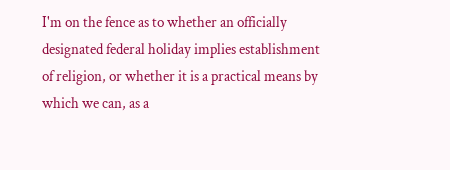I'm on the fence as to whether an officially designated federal holiday implies establishment of religion, or whether it is a practical means by which we can, as a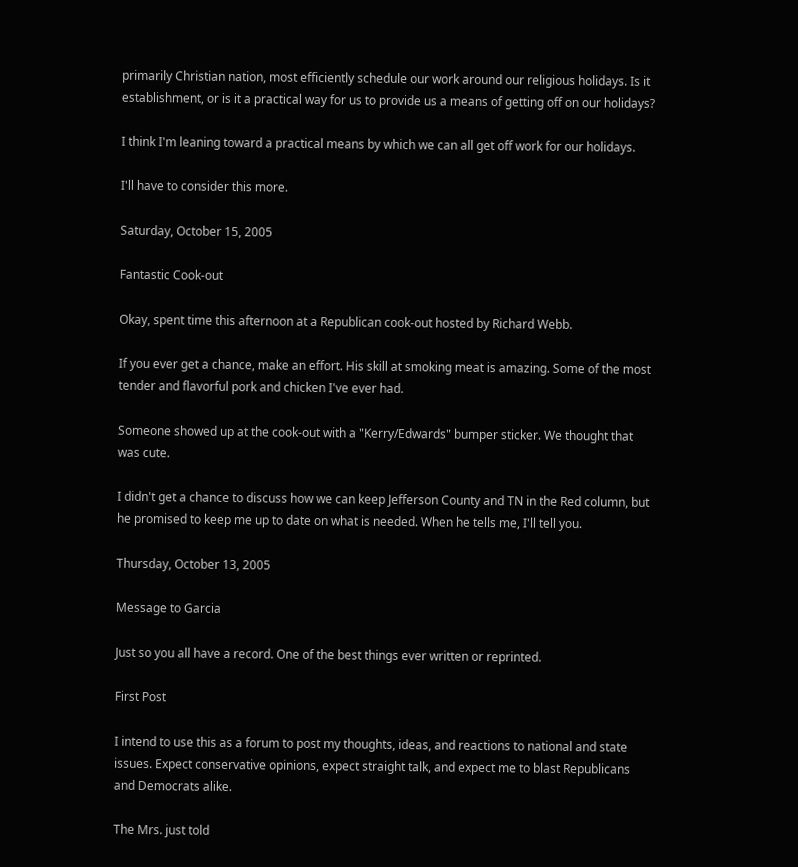primarily Christian nation, most efficiently schedule our work around our religious holidays. Is it establishment, or is it a practical way for us to provide us a means of getting off on our holidays?

I think I'm leaning toward a practical means by which we can all get off work for our holidays.

I'll have to consider this more.

Saturday, October 15, 2005

Fantastic Cook-out

Okay, spent time this afternoon at a Republican cook-out hosted by Richard Webb.

If you ever get a chance, make an effort. His skill at smoking meat is amazing. Some of the most tender and flavorful pork and chicken I've ever had.

Someone showed up at the cook-out with a "Kerry/Edwards" bumper sticker. We thought that was cute.

I didn't get a chance to discuss how we can keep Jefferson County and TN in the Red column, but he promised to keep me up to date on what is needed. When he tells me, I'll tell you.

Thursday, October 13, 2005

Message to Garcia

Just so you all have a record. One of the best things ever written or reprinted.

First Post

I intend to use this as a forum to post my thoughts, ideas, and reactions to national and state issues. Expect conservative opinions, expect straight talk, and expect me to blast Republicans and Democrats alike.

The Mrs. just told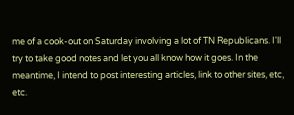me of a cook-out on Saturday involving a lot of TN Republicans. I'll try to take good notes and let you all know how it goes. In the meantime, I intend to post interesting articles, link to other sites, etc, etc.